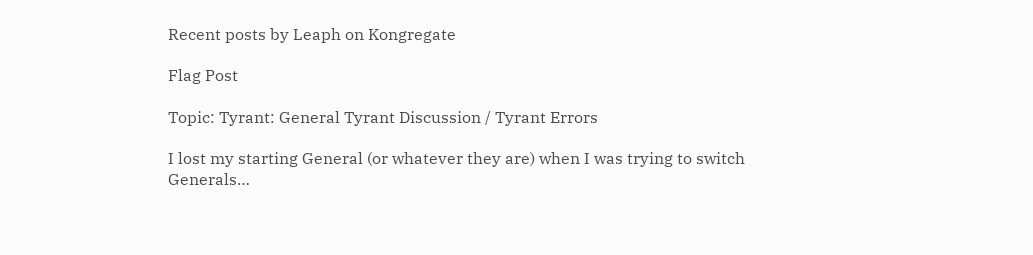Recent posts by Leaph on Kongregate

Flag Post

Topic: Tyrant: General Tyrant Discussion / Tyrant Errors

I lost my starting General (or whatever they are) when I was trying to switch Generals…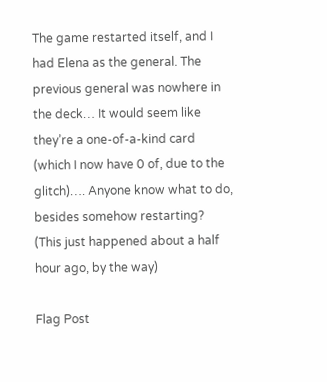The game restarted itself, and I had Elena as the general. The previous general was nowhere in the deck… It would seem like they’re a one-of-a-kind card (which I now have 0 of, due to the glitch)…. Anyone know what to do, besides somehow restarting? (This just happened about a half hour ago, by the way)

Flag Post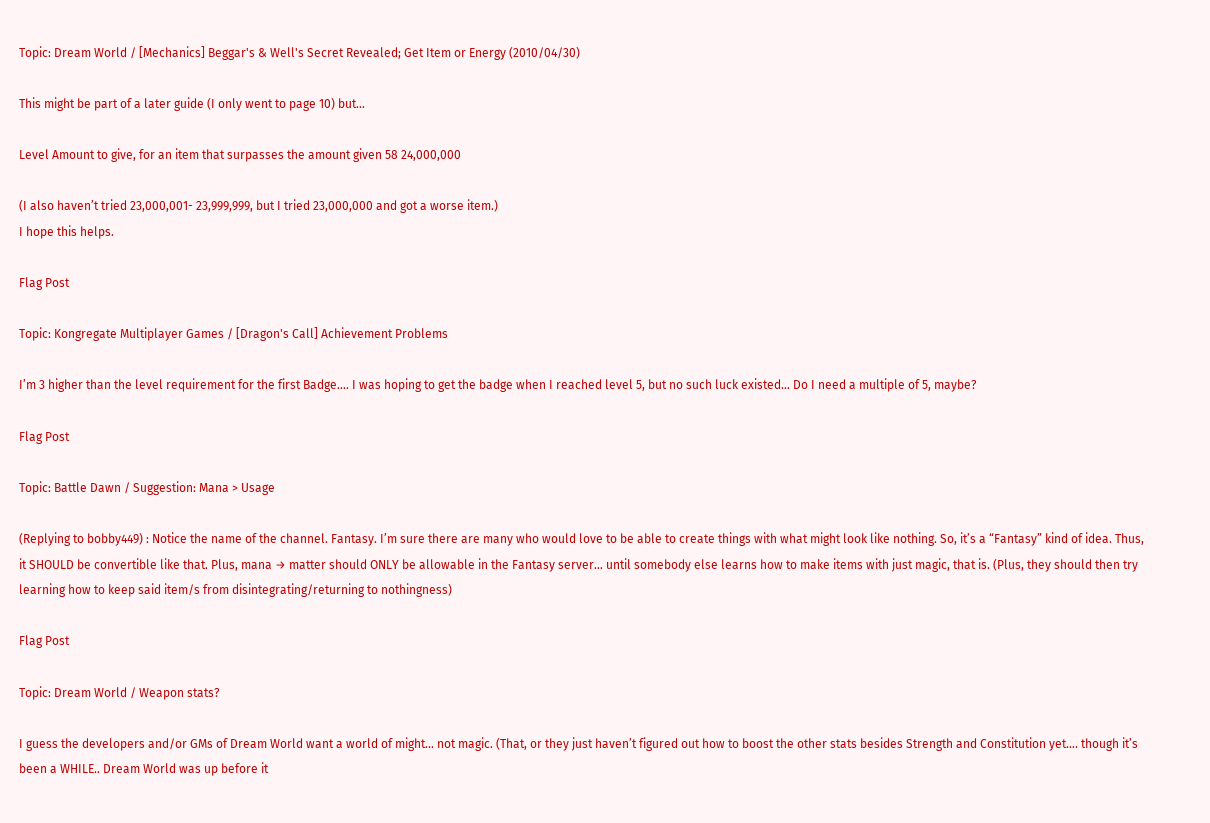Topic: Dream World / [Mechanics] Beggar's & Well's Secret Revealed; Get Item or Energy (2010/04/30)

This might be part of a later guide (I only went to page 10) but…

Level Amount to give, for an item that surpasses the amount given 58 24,000,000

(I also haven’t tried 23,000,001- 23,999,999, but I tried 23,000,000 and got a worse item.)
I hope this helps.

Flag Post

Topic: Kongregate Multiplayer Games / [Dragon's Call] Achievement Problems

I’m 3 higher than the level requirement for the first Badge…. I was hoping to get the badge when I reached level 5, but no such luck existed… Do I need a multiple of 5, maybe?

Flag Post

Topic: Battle Dawn / Suggestion: Mana > Usage

(Replying to bobby449) : Notice the name of the channel. Fantasy. I’m sure there are many who would love to be able to create things with what might look like nothing. So, it’s a “Fantasy” kind of idea. Thus, it SHOULD be convertible like that. Plus, mana → matter should ONLY be allowable in the Fantasy server… until somebody else learns how to make items with just magic, that is. (Plus, they should then try learning how to keep said item/s from disintegrating/returning to nothingness)

Flag Post

Topic: Dream World / Weapon stats?

I guess the developers and/or GMs of Dream World want a world of might… not magic. (That, or they just haven’t figured out how to boost the other stats besides Strength and Constitution yet…. though it’s been a WHILE.. Dream World was up before it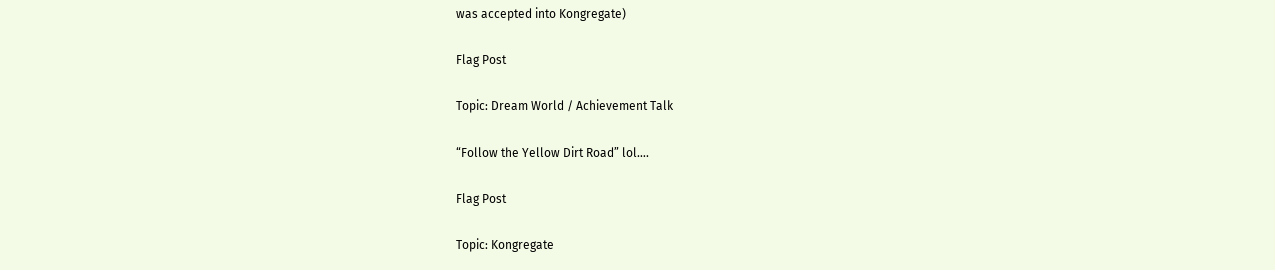was accepted into Kongregate)

Flag Post

Topic: Dream World / Achievement Talk

“Follow the Yellow Dirt Road” lol….

Flag Post

Topic: Kongregate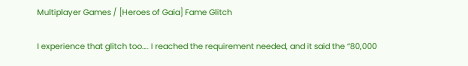Multiplayer Games / [Heroes of Gaia] Fame Glitch

I experience that glitch too…. I reached the requirement needed, and it said the “80,000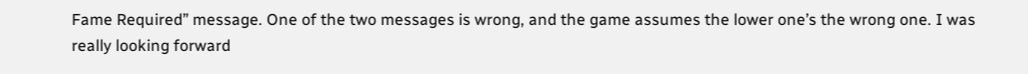Fame Required” message. One of the two messages is wrong, and the game assumes the lower one’s the wrong one. I was really looking forward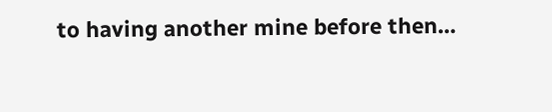to having another mine before then…